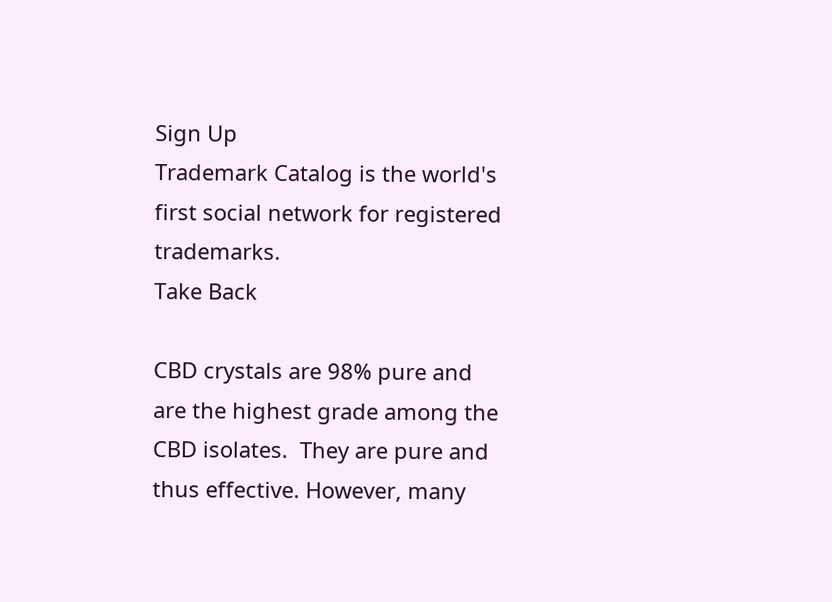Sign Up
Trademark Catalog is the world's first social network for registered trademarks.
Take Back

CBD crystals are 98% pure and are the highest grade among the CBD isolates.  They are pure and thus effective. However, many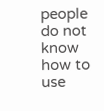people do not know how to use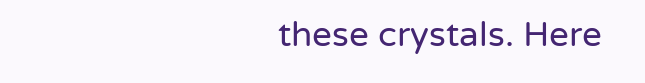these crystals. Here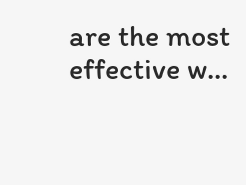are the most effective w...